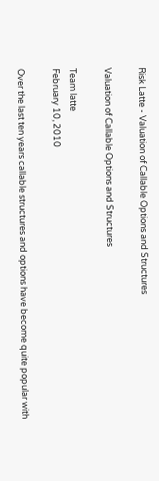Risk Latte - Valuation of Callable Options and Structures

Valuation of Callable Options and Structures

Team latte
February 10, 2010

Over the last ten years callable structures and options have become quite popular with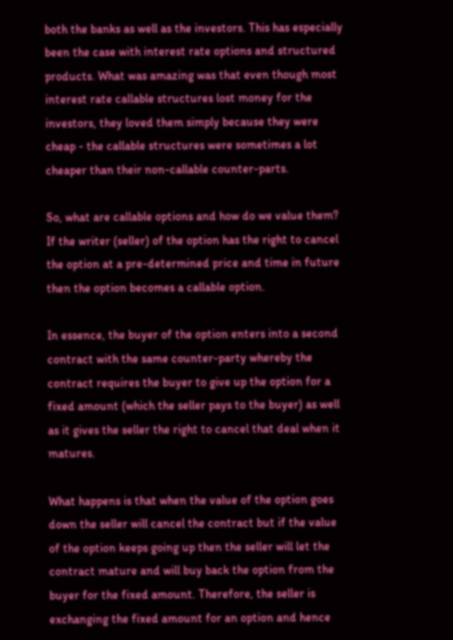both the banks as well as the investors. This has especially been the case with interest rate options and structured products. What was amazing was that even though most interest rate callable structures lost money for the investors, they loved them simply because they were cheap - the callable structures were sometimes a lot cheaper than their non-callable counter-parts.

So, what are callable options and how do we value them? If the writer (seller) of the option has the right to cancel the option at a pre-determined price and time in future then the option becomes a callable option.

In essence, the buyer of the option enters into a second contract with the same counter-party whereby the contract requires the buyer to give up the option for a fixed amount (which the seller pays to the buyer) as well as it gives the seller the right to cancel that deal when it matures.

What happens is that when the value of the option goes down the seller will cancel the contract but if the value of the option keeps going up then the seller will let the contract mature and will buy back the option from the buyer for the fixed amount. Therefore, the seller is exchanging the fixed amount for an option and hence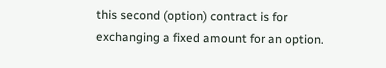this second (option) contract is for exchanging a fixed amount for an option.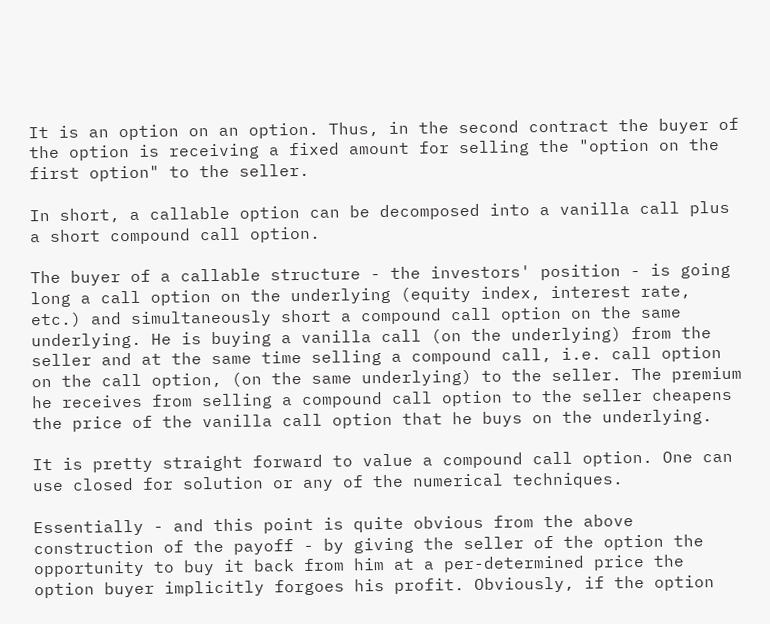It is an option on an option. Thus, in the second contract the buyer of the option is receiving a fixed amount for selling the "option on the first option" to the seller.

In short, a callable option can be decomposed into a vanilla call plus a short compound call option.

The buyer of a callable structure - the investors' position - is going long a call option on the underlying (equity index, interest rate, etc.) and simultaneously short a compound call option on the same underlying. He is buying a vanilla call (on the underlying) from the seller and at the same time selling a compound call, i.e. call option on the call option, (on the same underlying) to the seller. The premium he receives from selling a compound call option to the seller cheapens the price of the vanilla call option that he buys on the underlying.

It is pretty straight forward to value a compound call option. One can use closed for solution or any of the numerical techniques.

Essentially - and this point is quite obvious from the above construction of the payoff - by giving the seller of the option the opportunity to buy it back from him at a per-determined price the option buyer implicitly forgoes his profit. Obviously, if the option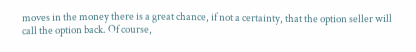moves in the money there is a great chance, if not a certainty, that the option seller will call the option back. Of course,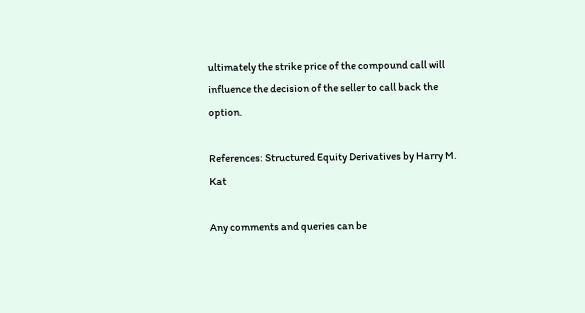ultimately the strike price of the compound call will influence the decision of the seller to call back the option.

References: Structured Equity Derivatives by Harry M. Kat

Any comments and queries can be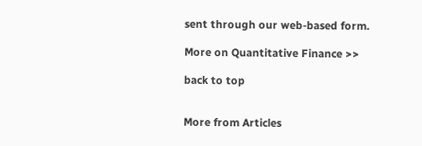sent through our web-based form.

More on Quantitative Finance >>

back to top


More from Articles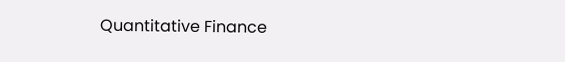Quantitative Finance